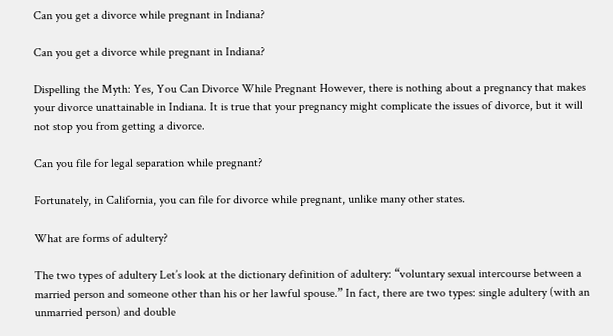Can you get a divorce while pregnant in Indiana?

Can you get a divorce while pregnant in Indiana?

Dispelling the Myth: Yes, You Can Divorce While Pregnant However, there is nothing about a pregnancy that makes your divorce unattainable in Indiana. It is true that your pregnancy might complicate the issues of divorce, but it will not stop you from getting a divorce.

Can you file for legal separation while pregnant?

Fortunately, in California, you can file for divorce while pregnant, unlike many other states.

What are forms of adultery?

The two types of adultery Let’s look at the dictionary definition of adultery: “voluntary sexual intercourse between a married person and someone other than his or her lawful spouse.” In fact, there are two types: single adultery (with an unmarried person) and double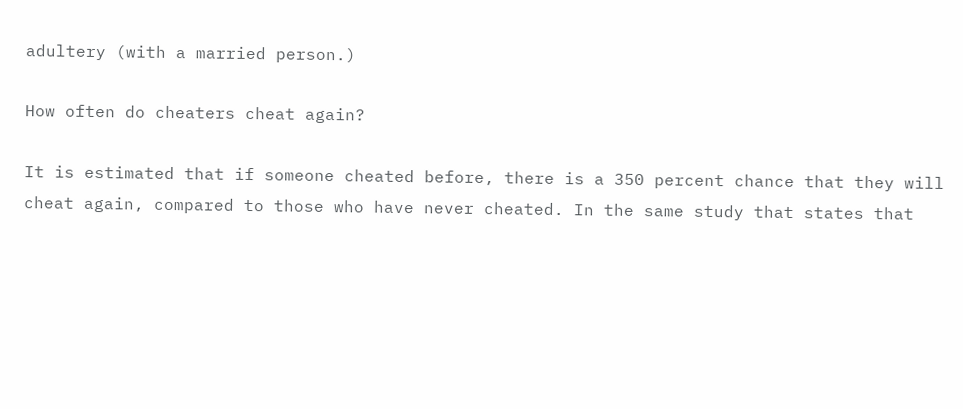adultery (with a married person.)

How often do cheaters cheat again?

It is estimated that if someone cheated before, there is a 350 percent chance that they will cheat again, compared to those who have never cheated. In the same study that states that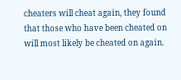cheaters will cheat again, they found that those who have been cheated on will most likely be cheated on again.